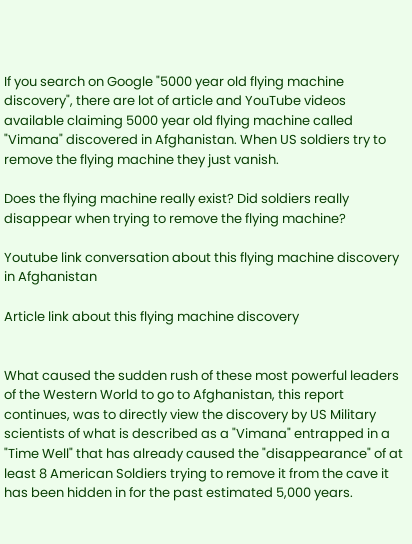If you search on Google "5000 year old flying machine discovery", there are lot of article and YouTube videos available claiming 5000 year old flying machine called "Vimana" discovered in Afghanistan. When US soldiers try to remove the flying machine they just vanish.

Does the flying machine really exist? Did soldiers really disappear when trying to remove the flying machine?

Youtube link conversation about this flying machine discovery in Afghanistan

Article link about this flying machine discovery


What caused the sudden rush of these most powerful leaders of the Western World to go to Afghanistan, this report continues, was to directly view the discovery by US Military scientists of what is described as a "Vimana" entrapped in a "Time Well" that has already caused the "disappearance" of at least 8 American Soldiers trying to remove it from the cave it has been hidden in for the past estimated 5,000 years.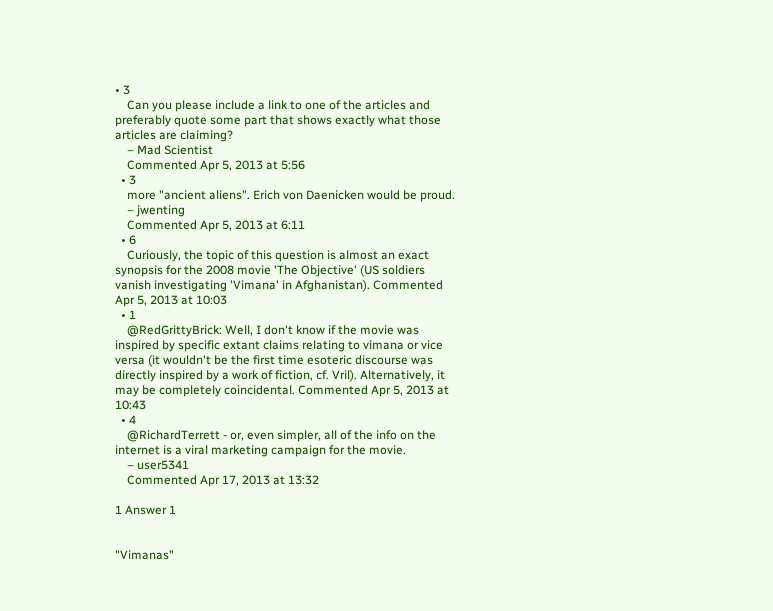• 3
    Can you please include a link to one of the articles and preferably quote some part that shows exactly what those articles are claiming?
    – Mad Scientist
    Commented Apr 5, 2013 at 5:56
  • 3
    more "ancient aliens". Erich von Daenicken would be proud.
    – jwenting
    Commented Apr 5, 2013 at 6:11
  • 6
    Curiously, the topic of this question is almost an exact synopsis for the 2008 movie 'The Objective' (US soldiers vanish investigating 'Vimana' in Afghanistan). Commented Apr 5, 2013 at 10:03
  • 1
    @RedGrittyBrick: Well, I don't know if the movie was inspired by specific extant claims relating to vimana or vice versa (it wouldn't be the first time esoteric discourse was directly inspired by a work of fiction, cf. Vril). Alternatively, it may be completely coincidental. Commented Apr 5, 2013 at 10:43
  • 4
    @RichardTerrett - or, even simpler, all of the info on the internet is a viral marketing campaign for the movie.
    – user5341
    Commented Apr 17, 2013 at 13:32

1 Answer 1


"Vimanas"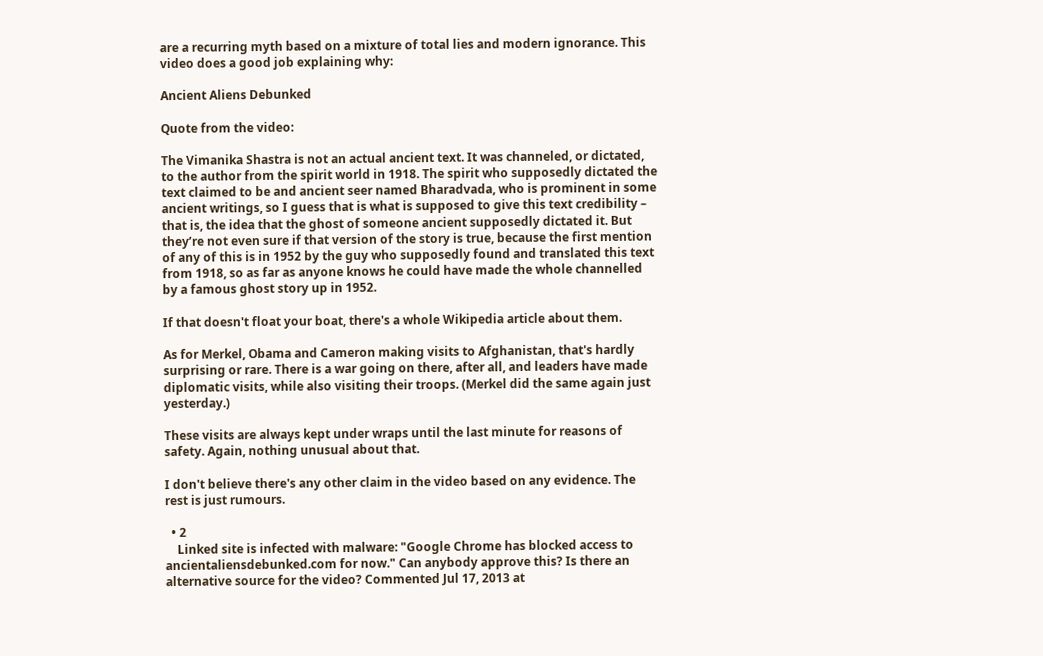are a recurring myth based on a mixture of total lies and modern ignorance. This video does a good job explaining why:

Ancient Aliens Debunked

Quote from the video:

The Vimanika Shastra is not an actual ancient text. It was channeled, or dictated, to the author from the spirit world in 1918. The spirit who supposedly dictated the text claimed to be and ancient seer named Bharadvada, who is prominent in some ancient writings, so I guess that is what is supposed to give this text credibility – that is, the idea that the ghost of someone ancient supposedly dictated it. But they’re not even sure if that version of the story is true, because the first mention of any of this is in 1952 by the guy who supposedly found and translated this text from 1918, so as far as anyone knows he could have made the whole channelled by a famous ghost story up in 1952.

If that doesn't float your boat, there's a whole Wikipedia article about them.

As for Merkel, Obama and Cameron making visits to Afghanistan, that's hardly surprising or rare. There is a war going on there, after all, and leaders have made diplomatic visits, while also visiting their troops. (Merkel did the same again just yesterday.)

These visits are always kept under wraps until the last minute for reasons of safety. Again, nothing unusual about that.

I don't believe there's any other claim in the video based on any evidence. The rest is just rumours.

  • 2
    Linked site is infected with malware: "Google Chrome has blocked access to ancientaliensdebunked.com for now." Can anybody approve this? Is there an alternative source for the video? Commented Jul 17, 2013 at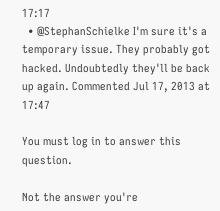17:17
  • @StephanSchielke I'm sure it's a temporary issue. They probably got hacked. Undoubtedly they'll be back up again. Commented Jul 17, 2013 at 17:47

You must log in to answer this question.

Not the answer you're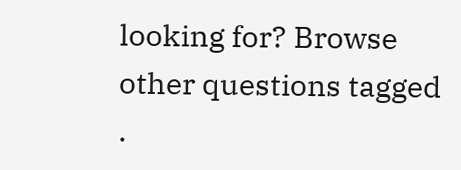looking for? Browse other questions tagged .